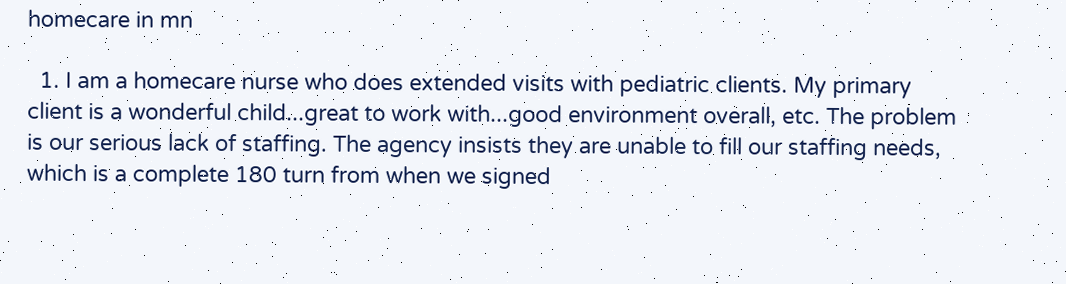homecare in mn

  1. I am a homecare nurse who does extended visits with pediatric clients. My primary client is a wonderful child...great to work with...good environment overall, etc. The problem is our serious lack of staffing. The agency insists they are unable to fill our staffing needs, which is a complete 180 turn from when we signed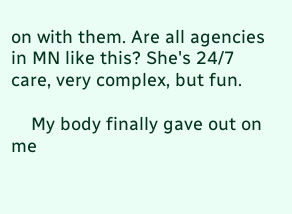on with them. Are all agencies in MN like this? She's 24/7 care, very complex, but fun.

    My body finally gave out on me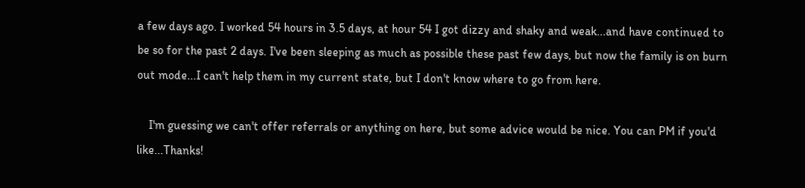a few days ago. I worked 54 hours in 3.5 days, at hour 54 I got dizzy and shaky and weak...and have continued to be so for the past 2 days. I've been sleeping as much as possible these past few days, but now the family is on burn out mode...I can't help them in my current state, but I don't know where to go from here.

    I'm guessing we can't offer referrals or anything on here, but some advice would be nice. You can PM if you'd like...Thanks!